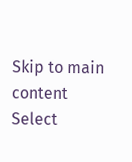Skip to main content
Select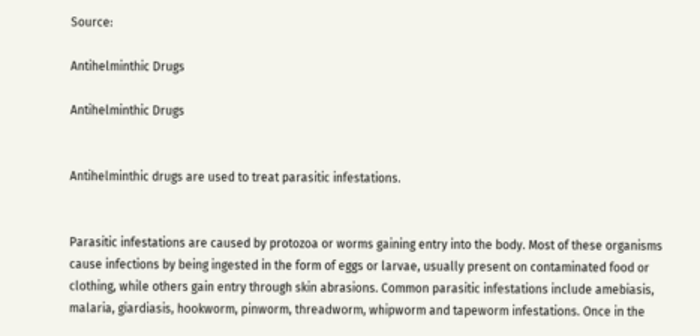Source:

Antihelminthic Drugs

Antihelminthic Drugs


Antihelminthic drugs are used to treat parasitic infestations.


Parasitic infestations are caused by protozoa or worms gaining entry into the body. Most of these organisms cause infections by being ingested in the form of eggs or larvae, usually present on contaminated food or clothing, while others gain entry through skin abrasions. Common parasitic infestations include amebiasis, malaria, giardiasis, hookworm, pinworm, threadworm, whipworm and tapeworm infestations. Once in the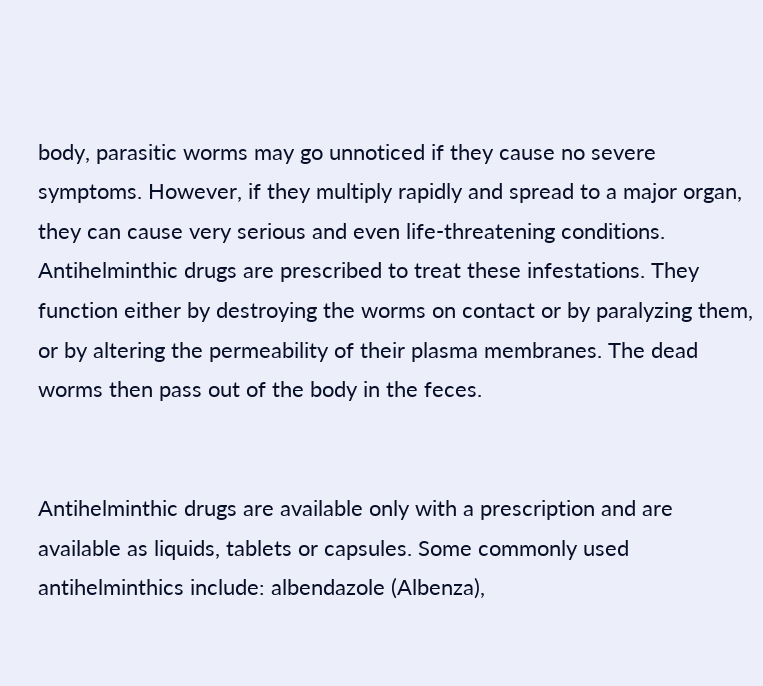body, parasitic worms may go unnoticed if they cause no severe symptoms. However, if they multiply rapidly and spread to a major organ, they can cause very serious and even life-threatening conditions. Antihelminthic drugs are prescribed to treat these infestations. They function either by destroying the worms on contact or by paralyzing them, or by altering the permeability of their plasma membranes. The dead worms then pass out of the body in the feces.


Antihelminthic drugs are available only with a prescription and are available as liquids, tablets or capsules. Some commonly used antihelminthics include: albendazole (Albenza),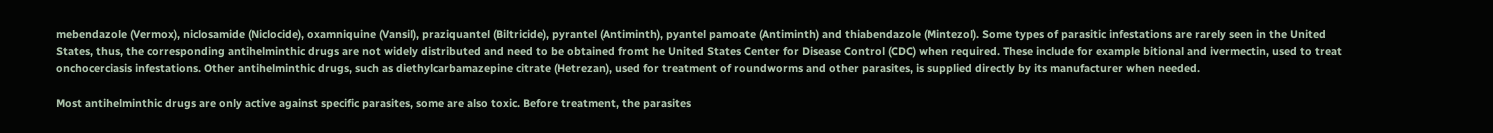mebendazole (Vermox), niclosamide (Niclocide), oxamniquine (Vansil), praziquantel (Biltricide), pyrantel (Antiminth), pyantel pamoate (Antiminth) and thiabendazole (Mintezol). Some types of parasitic infestations are rarely seen in the United States, thus, the corresponding antihelminthic drugs are not widely distributed and need to be obtained fromt he United States Center for Disease Control (CDC) when required. These include for example bitional and ivermectin, used to treat onchocerciasis infestations. Other antihelminthic drugs, such as diethylcarbamazepine citrate (Hetrezan), used for treatment of roundworms and other parasites, is supplied directly by its manufacturer when needed.

Most antihelminthic drugs are only active against specific parasites, some are also toxic. Before treatment, the parasites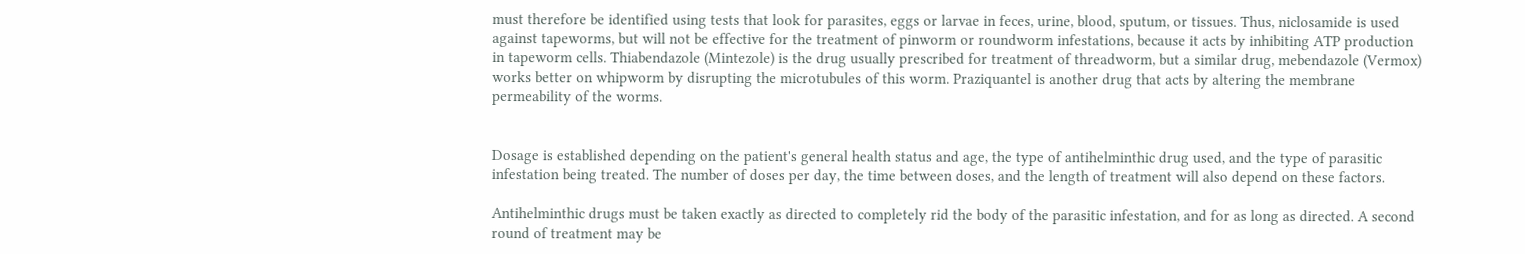must therefore be identified using tests that look for parasites, eggs or larvae in feces, urine, blood, sputum, or tissues. Thus, niclosamide is used against tapeworms, but will not be effective for the treatment of pinworm or roundworm infestations, because it acts by inhibiting ATP production in tapeworm cells. Thiabendazole (Mintezole) is the drug usually prescribed for treatment of threadworm, but a similar drug, mebendazole (Vermox) works better on whipworm by disrupting the microtubules of this worm. Praziquantel is another drug that acts by altering the membrane permeability of the worms.


Dosage is established depending on the patient's general health status and age, the type of antihelminthic drug used, and the type of parasitic infestation being treated. The number of doses per day, the time between doses, and the length of treatment will also depend on these factors.

Antihelminthic drugs must be taken exactly as directed to completely rid the body of the parasitic infestation, and for as long as directed. A second round of treatment may be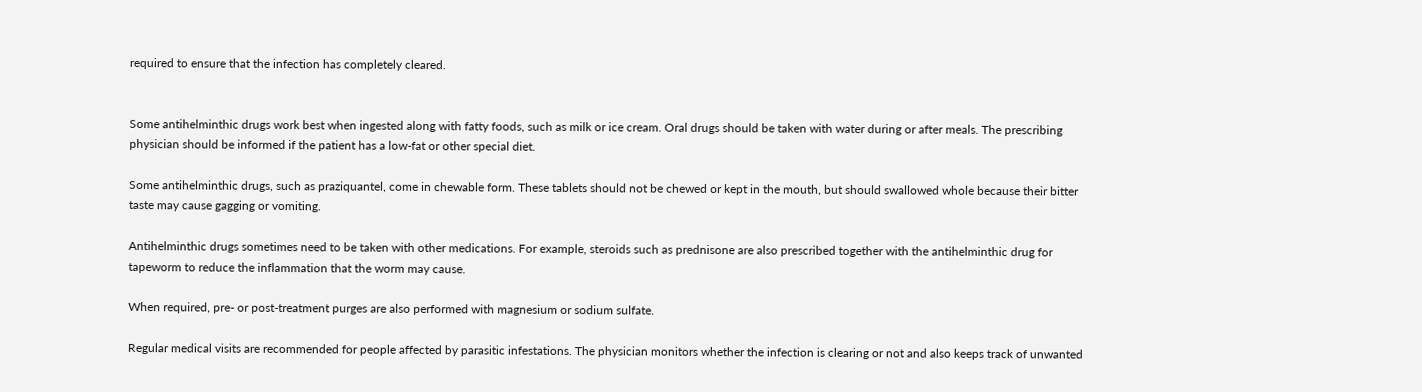required to ensure that the infection has completely cleared.


Some antihelminthic drugs work best when ingested along with fatty foods, such as milk or ice cream. Oral drugs should be taken with water during or after meals. The prescribing physician should be informed if the patient has a low-fat or other special diet.

Some antihelminthic drugs, such as praziquantel, come in chewable form. These tablets should not be chewed or kept in the mouth, but should swallowed whole because their bitter taste may cause gagging or vomiting.

Antihelminthic drugs sometimes need to be taken with other medications. For example, steroids such as prednisone are also prescribed together with the antihelminthic drug for tapeworm to reduce the inflammation that the worm may cause.

When required, pre- or post-treatment purges are also performed with magnesium or sodium sulfate.

Regular medical visits are recommended for people affected by parasitic infestations. The physician monitors whether the infection is clearing or not and also keeps track of unwanted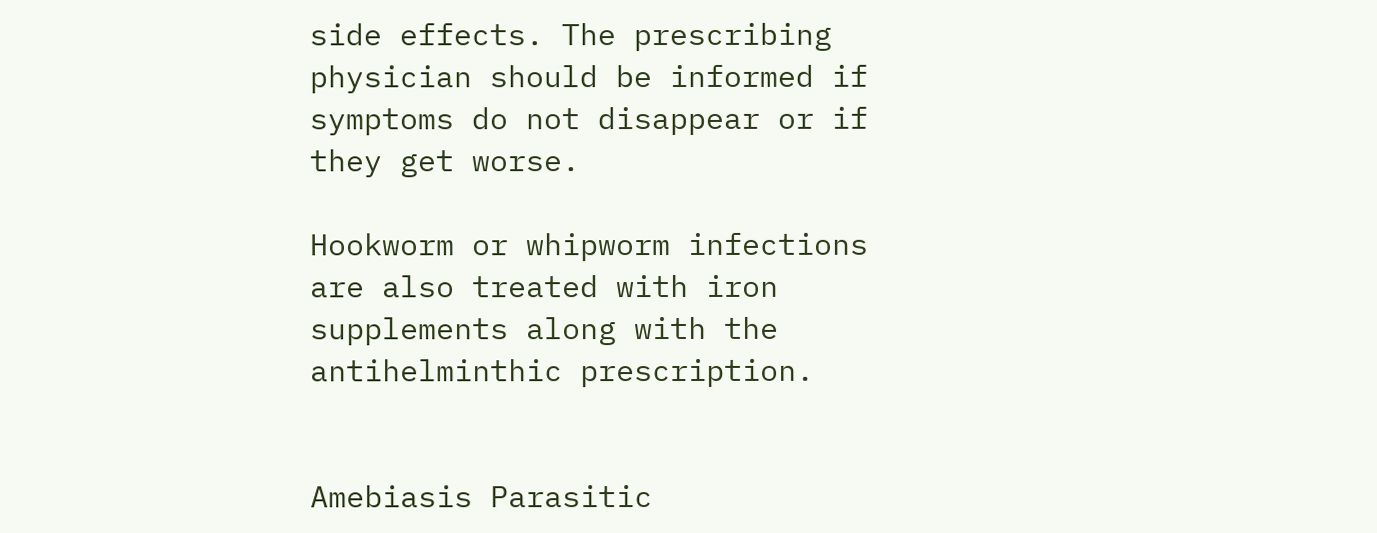side effects. The prescribing physician should be informed if symptoms do not disappear or if they get worse.

Hookworm or whipworm infections are also treated with iron supplements along with the antihelminthic prescription.


Amebiasis Parasitic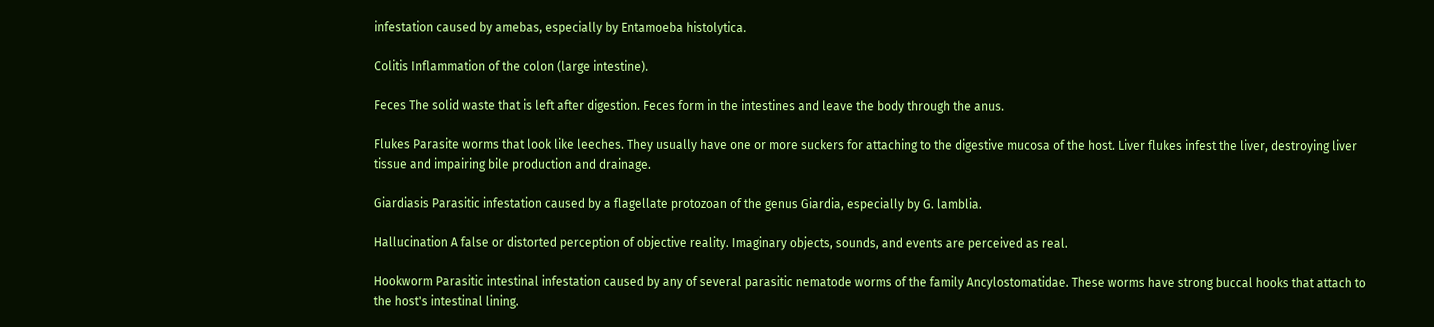infestation caused by amebas, especially by Entamoeba histolytica.

Colitis Inflammation of the colon (large intestine).

Feces The solid waste that is left after digestion. Feces form in the intestines and leave the body through the anus.

Flukes Parasite worms that look like leeches. They usually have one or more suckers for attaching to the digestive mucosa of the host. Liver flukes infest the liver, destroying liver tissue and impairing bile production and drainage.

Giardiasis Parasitic infestation caused by a flagellate protozoan of the genus Giardia, especially by G. lamblia.

Hallucination A false or distorted perception of objective reality. Imaginary objects, sounds, and events are perceived as real.

Hookworm Parasitic intestinal infestation caused by any of several parasitic nematode worms of the family Ancylostomatidae. These worms have strong buccal hooks that attach to the host's intestinal lining.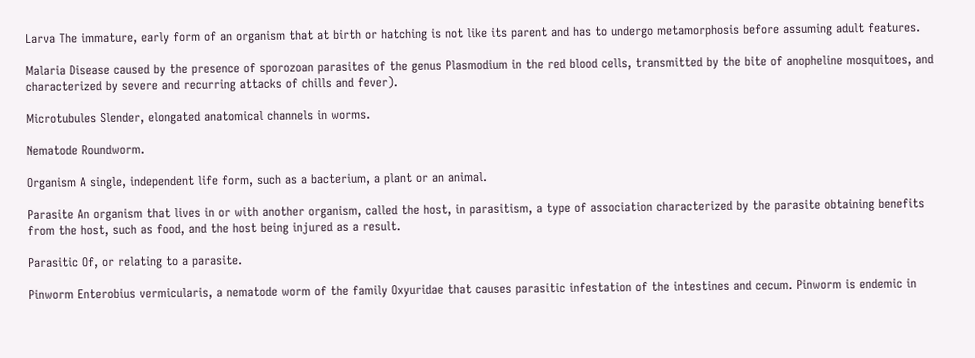Larva The immature, early form of an organism that at birth or hatching is not like its parent and has to undergo metamorphosis before assuming adult features.

Malaria Disease caused by the presence of sporozoan parasites of the genus Plasmodium in the red blood cells, transmitted by the bite of anopheline mosquitoes, and characterized by severe and recurring attacks of chills and fever).

Microtubules Slender, elongated anatomical channels in worms.

Nematode Roundworm.

Organism A single, independent life form, such as a bacterium, a plant or an animal.

Parasite An organism that lives in or with another organism, called the host, in parasitism, a type of association characterized by the parasite obtaining benefits from the host, such as food, and the host being injured as a result.

Parasitic Of, or relating to a parasite.

Pinworm Enterobius vermicularis, a nematode worm of the family Oxyuridae that causes parasitic infestation of the intestines and cecum. Pinworm is endemic in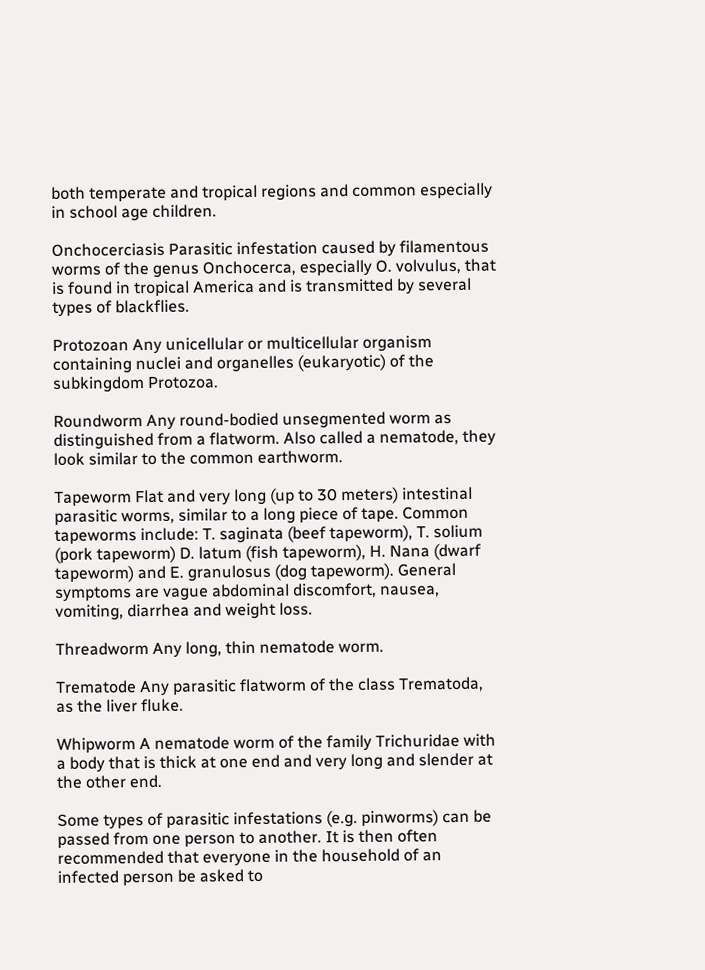both temperate and tropical regions and common especially in school age children.

Onchocerciasis Parasitic infestation caused by filamentous worms of the genus Onchocerca, especially O. volvulus, that is found in tropical America and is transmitted by several types of blackflies.

Protozoan Any unicellular or multicellular organism containing nuclei and organelles (eukaryotic) of the subkingdom Protozoa.

Roundworm Any round-bodied unsegmented worm as distinguished from a flatworm. Also called a nematode, they look similar to the common earthworm.

Tapeworm Flat and very long (up to 30 meters) intestinal parasitic worms, similar to a long piece of tape. Common tapeworms include: T. saginata (beef tapeworm), T. solium (pork tapeworm) D. latum (fish tapeworm), H. Nana (dwarf tapeworm) and E. granulosus (dog tapeworm). General symptoms are vague abdominal discomfort, nausea, vomiting, diarrhea and weight loss.

Threadworm Any long, thin nematode worm.

Trematode Any parasitic flatworm of the class Trematoda, as the liver fluke.

Whipworm A nematode worm of the family Trichuridae with a body that is thick at one end and very long and slender at the other end.

Some types of parasitic infestations (e.g. pinworms) can be passed from one person to another. It is then often recommended that everyone in the household of an infected person be asked to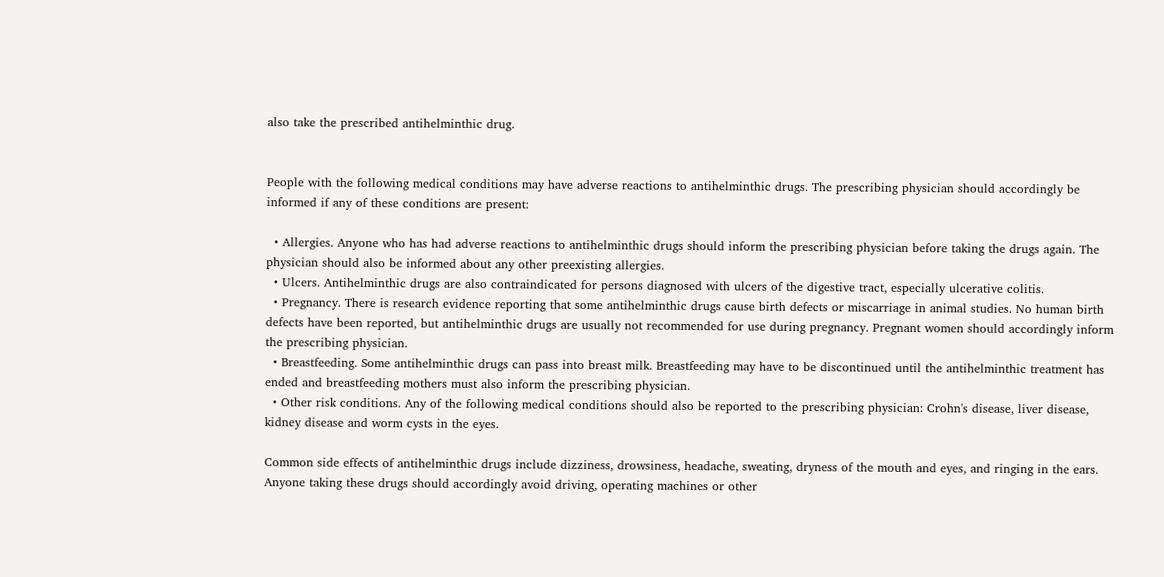also take the prescribed antihelminthic drug.


People with the following medical conditions may have adverse reactions to antihelminthic drugs. The prescribing physician should accordingly be informed if any of these conditions are present:

  • Allergies. Anyone who has had adverse reactions to antihelminthic drugs should inform the prescribing physician before taking the drugs again. The physician should also be informed about any other preexisting allergies.
  • Ulcers. Antihelminthic drugs are also contraindicated for persons diagnosed with ulcers of the digestive tract, especially ulcerative colitis.
  • Pregnancy. There is research evidence reporting that some antihelminthic drugs cause birth defects or miscarriage in animal studies. No human birth defects have been reported, but antihelminthic drugs are usually not recommended for use during pregnancy. Pregnant women should accordingly inform the prescribing physician.
  • Breastfeeding. Some antihelminthic drugs can pass into breast milk. Breastfeeding may have to be discontinued until the antihelminthic treatment has ended and breastfeeding mothers must also inform the prescribing physician.
  • Other risk conditions. Any of the following medical conditions should also be reported to the prescribing physician: Crohn's disease, liver disease, kidney disease and worm cysts in the eyes.

Common side effects of antihelminthic drugs include dizziness, drowsiness, headache, sweating, dryness of the mouth and eyes, and ringing in the ears. Anyone taking these drugs should accordingly avoid driving, operating machines or other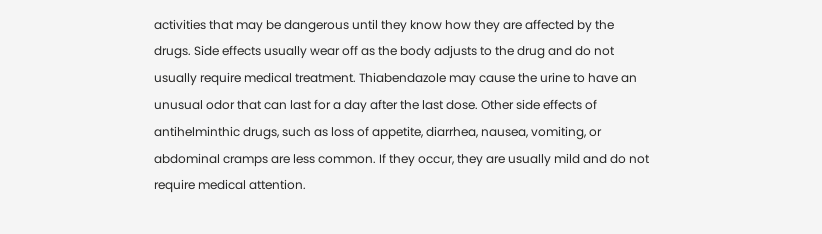activities that may be dangerous until they know how they are affected by the drugs. Side effects usually wear off as the body adjusts to the drug and do not usually require medical treatment. Thiabendazole may cause the urine to have an unusual odor that can last for a day after the last dose. Other side effects of antihelminthic drugs, such as loss of appetite, diarrhea, nausea, vomiting, or abdominal cramps are less common. If they occur, they are usually mild and do not require medical attention.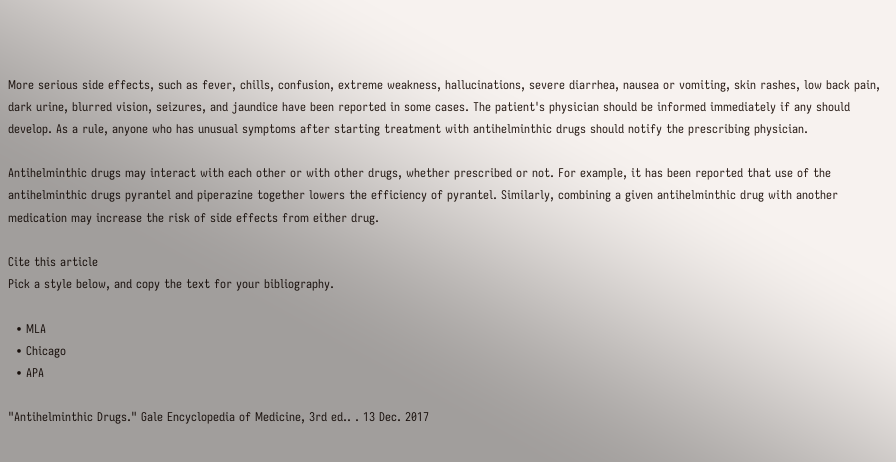More serious side effects, such as fever, chills, confusion, extreme weakness, hallucinations, severe diarrhea, nausea or vomiting, skin rashes, low back pain, dark urine, blurred vision, seizures, and jaundice have been reported in some cases. The patient's physician should be informed immediately if any should develop. As a rule, anyone who has unusual symptoms after starting treatment with antihelminthic drugs should notify the prescribing physician.

Antihelminthic drugs may interact with each other or with other drugs, whether prescribed or not. For example, it has been reported that use of the antihelminthic drugs pyrantel and piperazine together lowers the efficiency of pyrantel. Similarly, combining a given antihelminthic drug with another medication may increase the risk of side effects from either drug.

Cite this article
Pick a style below, and copy the text for your bibliography.

  • MLA
  • Chicago
  • APA

"Antihelminthic Drugs." Gale Encyclopedia of Medicine, 3rd ed.. . 13 Dec. 2017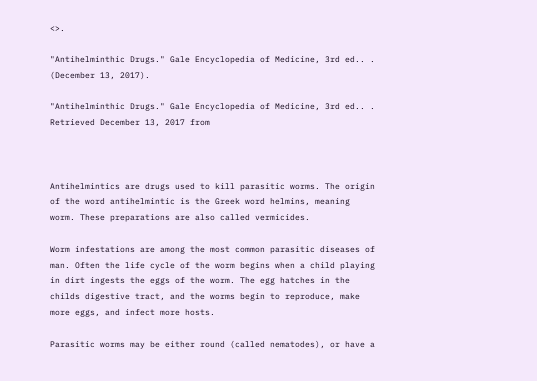<>.

"Antihelminthic Drugs." Gale Encyclopedia of Medicine, 3rd ed.. . (December 13, 2017).

"Antihelminthic Drugs." Gale Encyclopedia of Medicine, 3rd ed.. . Retrieved December 13, 2017 from



Antihelmintics are drugs used to kill parasitic worms. The origin of the word antihelmintic is the Greek word helmins, meaning worm. These preparations are also called vermicides.

Worm infestations are among the most common parasitic diseases of man. Often the life cycle of the worm begins when a child playing in dirt ingests the eggs of the worm. The egg hatches in the childs digestive tract, and the worms begin to reproduce, make more eggs, and infect more hosts.

Parasitic worms may be either round (called nematodes), or have a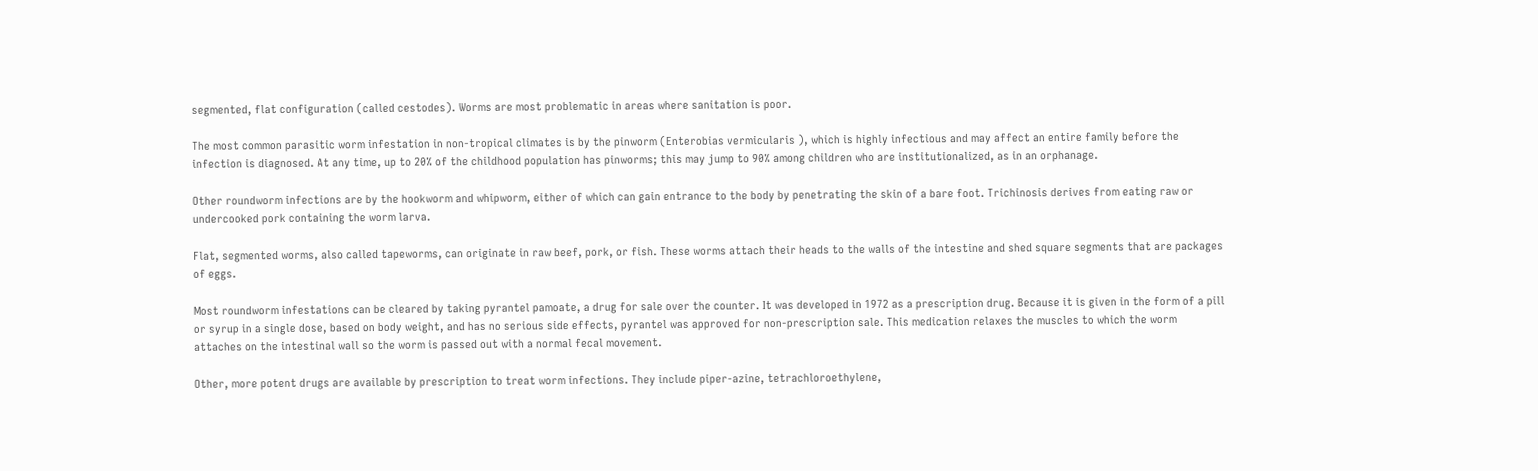segmented, flat configuration (called cestodes). Worms are most problematic in areas where sanitation is poor.

The most common parasitic worm infestation in non-tropical climates is by the pinworm (Enterobias vermicularis ), which is highly infectious and may affect an entire family before the infection is diagnosed. At any time, up to 20% of the childhood population has pinworms; this may jump to 90% among children who are institutionalized, as in an orphanage.

Other roundworm infections are by the hookworm and whipworm, either of which can gain entrance to the body by penetrating the skin of a bare foot. Trichinosis derives from eating raw or undercooked pork containing the worm larva.

Flat, segmented worms, also called tapeworms, can originate in raw beef, pork, or fish. These worms attach their heads to the walls of the intestine and shed square segments that are packages of eggs.

Most roundworm infestations can be cleared by taking pyrantel pamoate, a drug for sale over the counter. It was developed in 1972 as a prescription drug. Because it is given in the form of a pill or syrup in a single dose, based on body weight, and has no serious side effects, pyrantel was approved for non-prescription sale. This medication relaxes the muscles to which the worm attaches on the intestinal wall so the worm is passed out with a normal fecal movement.

Other, more potent drugs are available by prescription to treat worm infections. They include piper-azine, tetrachloroethylene,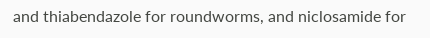and thiabendazole for roundworms, and niclosamide for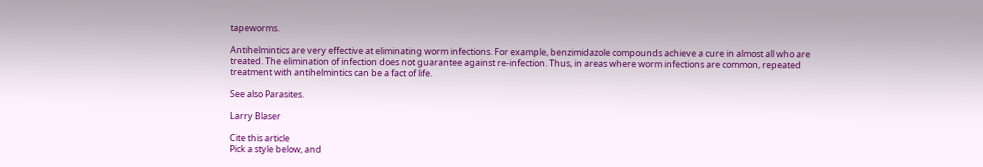tapeworms.

Antihelmintics are very effective at eliminating worm infections. For example, benzimidazole compounds achieve a cure in almost all who are treated. The elimination of infection does not guarantee against re-infection. Thus, in areas where worm infections are common, repeated treatment with antihelmintics can be a fact of life.

See also Parasites.

Larry Blaser

Cite this article
Pick a style below, and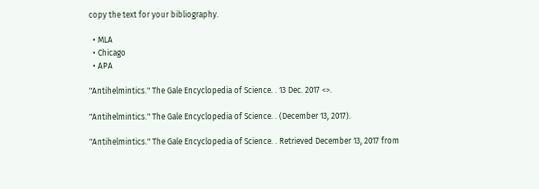copy the text for your bibliography.

  • MLA
  • Chicago
  • APA

"Antihelmintics." The Gale Encyclopedia of Science. . 13 Dec. 2017 <>.

"Antihelmintics." The Gale Encyclopedia of Science. . (December 13, 2017).

"Antihelmintics." The Gale Encyclopedia of Science. . Retrieved December 13, 2017 from